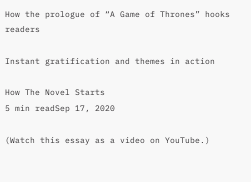How the prologue of “A Game of Thrones” hooks readers

Instant gratification and themes in action

How The Novel Starts
5 min readSep 17, 2020

(Watch this essay as a video on YouTube.)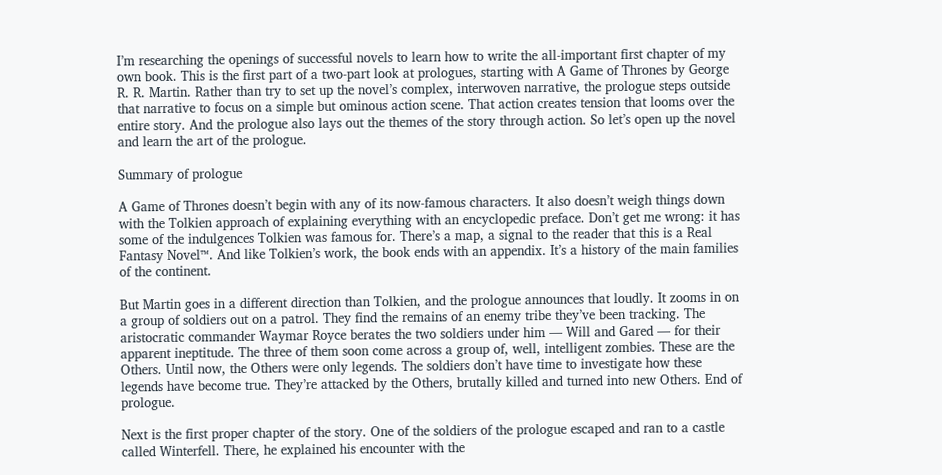I’m researching the openings of successful novels to learn how to write the all-important first chapter of my own book. This is the first part of a two-part look at prologues, starting with A Game of Thrones by George R. R. Martin. Rather than try to set up the novel’s complex, interwoven narrative, the prologue steps outside that narrative to focus on a simple but ominous action scene. That action creates tension that looms over the entire story. And the prologue also lays out the themes of the story through action. So let’s open up the novel and learn the art of the prologue.

Summary of prologue

A Game of Thrones doesn’t begin with any of its now-famous characters. It also doesn’t weigh things down with the Tolkien approach of explaining everything with an encyclopedic preface. Don’t get me wrong: it has some of the indulgences Tolkien was famous for. There’s a map, a signal to the reader that this is a Real Fantasy Novel™. And like Tolkien’s work, the book ends with an appendix. It’s a history of the main families of the continent.

But Martin goes in a different direction than Tolkien, and the prologue announces that loudly. It zooms in on a group of soldiers out on a patrol. They find the remains of an enemy tribe they’ve been tracking. The aristocratic commander Waymar Royce berates the two soldiers under him — Will and Gared — for their apparent ineptitude. The three of them soon come across a group of, well, intelligent zombies. These are the Others. Until now, the Others were only legends. The soldiers don’t have time to investigate how these legends have become true. They’re attacked by the Others, brutally killed and turned into new Others. End of prologue.

Next is the first proper chapter of the story. One of the soldiers of the prologue escaped and ran to a castle called Winterfell. There, he explained his encounter with the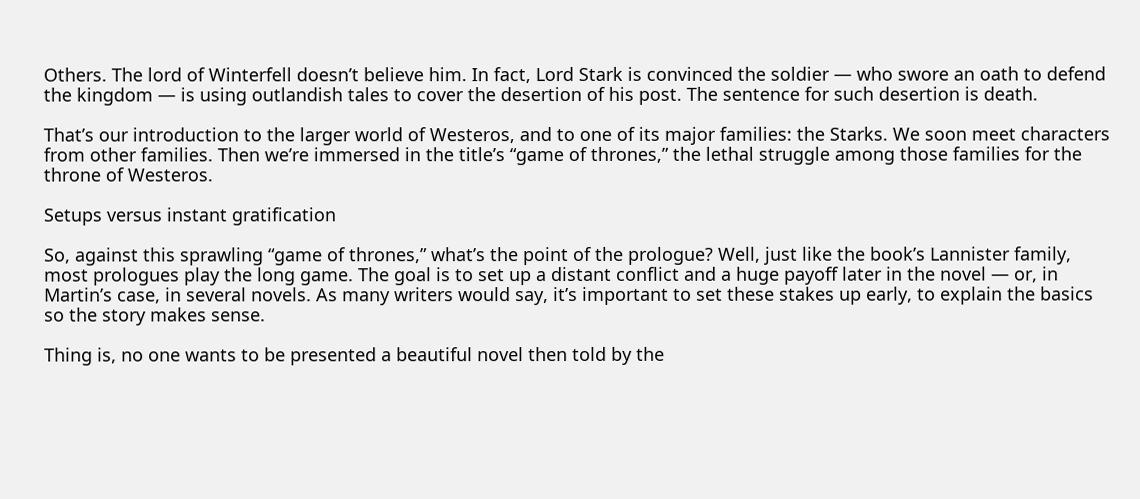Others. The lord of Winterfell doesn’t believe him. In fact, Lord Stark is convinced the soldier — who swore an oath to defend the kingdom — is using outlandish tales to cover the desertion of his post. The sentence for such desertion is death.

That’s our introduction to the larger world of Westeros, and to one of its major families: the Starks. We soon meet characters from other families. Then we’re immersed in the title’s “game of thrones,” the lethal struggle among those families for the throne of Westeros.

Setups versus instant gratification

So, against this sprawling “game of thrones,” what’s the point of the prologue? Well, just like the book’s Lannister family, most prologues play the long game. The goal is to set up a distant conflict and a huge payoff later in the novel — or, in Martin’s case, in several novels. As many writers would say, it’s important to set these stakes up early, to explain the basics so the story makes sense.

Thing is, no one wants to be presented a beautiful novel then told by the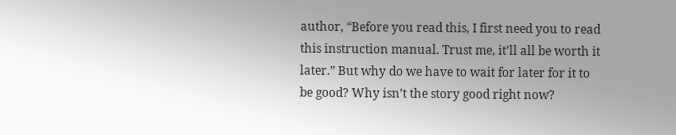author, “Before you read this, I first need you to read this instruction manual. Trust me, it’ll all be worth it later.” But why do we have to wait for later for it to be good? Why isn’t the story good right now?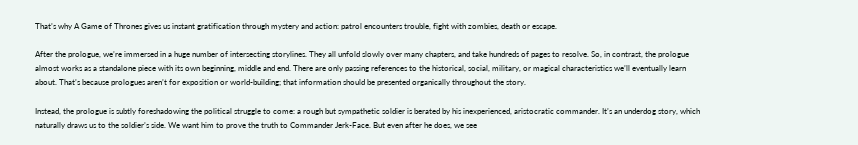That’s why A Game of Thrones gives us instant gratification through mystery and action: patrol encounters trouble, fight with zombies, death or escape.

After the prologue, we’re immersed in a huge number of intersecting storylines. They all unfold slowly over many chapters, and take hundreds of pages to resolve. So, in contrast, the prologue almost works as a standalone piece with its own beginning, middle and end. There are only passing references to the historical, social, military, or magical characteristics we’ll eventually learn about. That’s because prologues aren’t for exposition or world-building; that information should be presented organically throughout the story.

Instead, the prologue is subtly foreshadowing the political struggle to come: a rough but sympathetic soldier is berated by his inexperienced, aristocratic commander. It’s an underdog story, which naturally draws us to the soldier’s side. We want him to prove the truth to Commander Jerk-Face. But even after he does, we see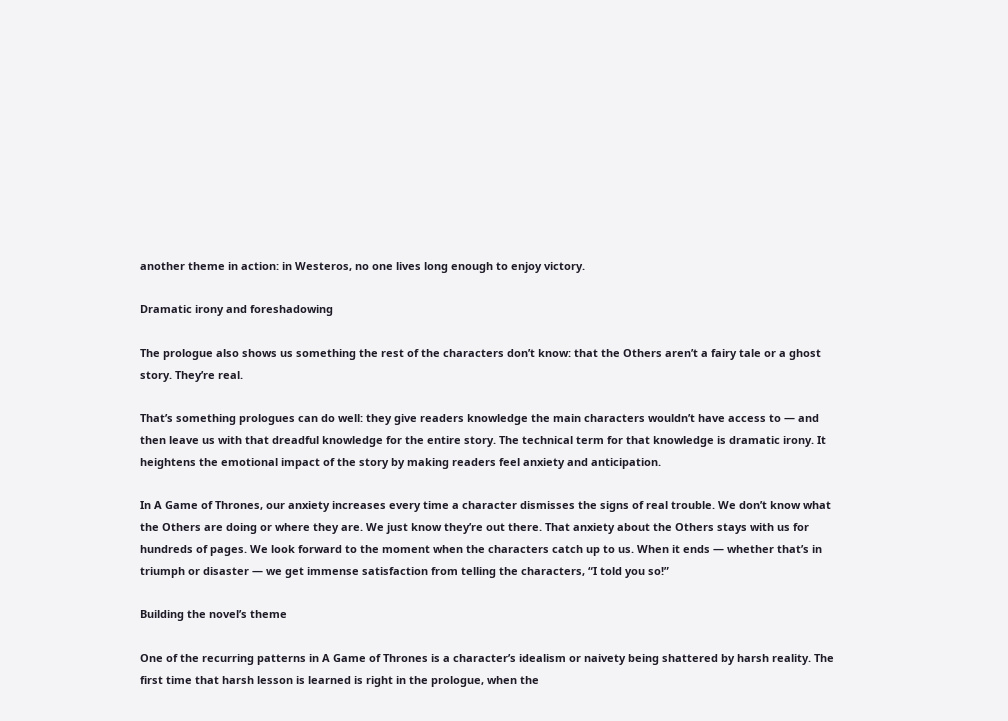another theme in action: in Westeros, no one lives long enough to enjoy victory.

Dramatic irony and foreshadowing

The prologue also shows us something the rest of the characters don’t know: that the Others aren’t a fairy tale or a ghost story. They’re real.

That’s something prologues can do well: they give readers knowledge the main characters wouldn’t have access to — and then leave us with that dreadful knowledge for the entire story. The technical term for that knowledge is dramatic irony. It heightens the emotional impact of the story by making readers feel anxiety and anticipation.

In A Game of Thrones, our anxiety increases every time a character dismisses the signs of real trouble. We don’t know what the Others are doing or where they are. We just know they’re out there. That anxiety about the Others stays with us for hundreds of pages. We look forward to the moment when the characters catch up to us. When it ends — whether that’s in triumph or disaster — we get immense satisfaction from telling the characters, “I told you so!”

Building the novel’s theme

One of the recurring patterns in A Game of Thrones is a character’s idealism or naivety being shattered by harsh reality. The first time that harsh lesson is learned is right in the prologue, when the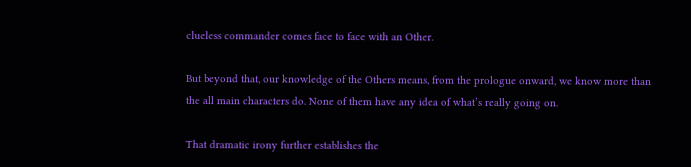clueless commander comes face to face with an Other.

But beyond that, our knowledge of the Others means, from the prologue onward, we know more than the all main characters do. None of them have any idea of what’s really going on.

That dramatic irony further establishes the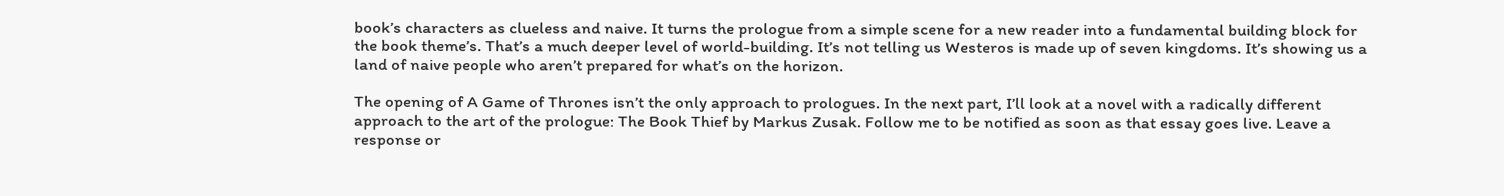book’s characters as clueless and naive. It turns the prologue from a simple scene for a new reader into a fundamental building block for the book theme’s. That’s a much deeper level of world-building. It’s not telling us Westeros is made up of seven kingdoms. It’s showing us a land of naive people who aren’t prepared for what’s on the horizon.

The opening of A Game of Thrones isn’t the only approach to prologues. In the next part, I’ll look at a novel with a radically different approach to the art of the prologue: The Book Thief by Markus Zusak. Follow me to be notified as soon as that essay goes live. Leave a response or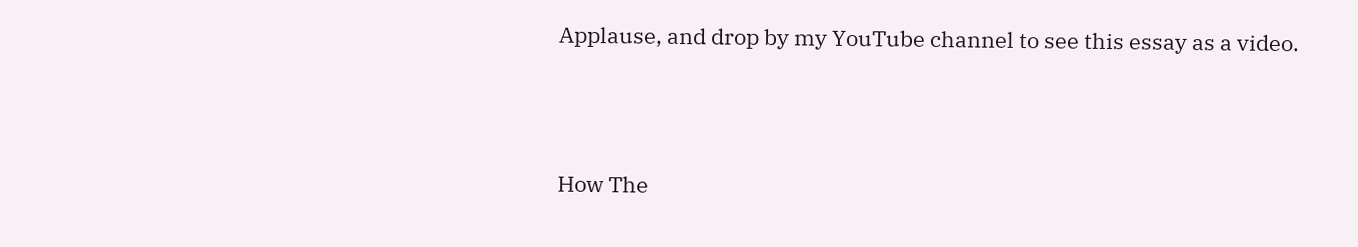Applause, and drop by my YouTube channel to see this essay as a video.



How The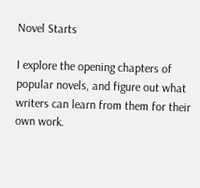Novel Starts

I explore the opening chapters of popular novels, and figure out what writers can learn from them for their own work.